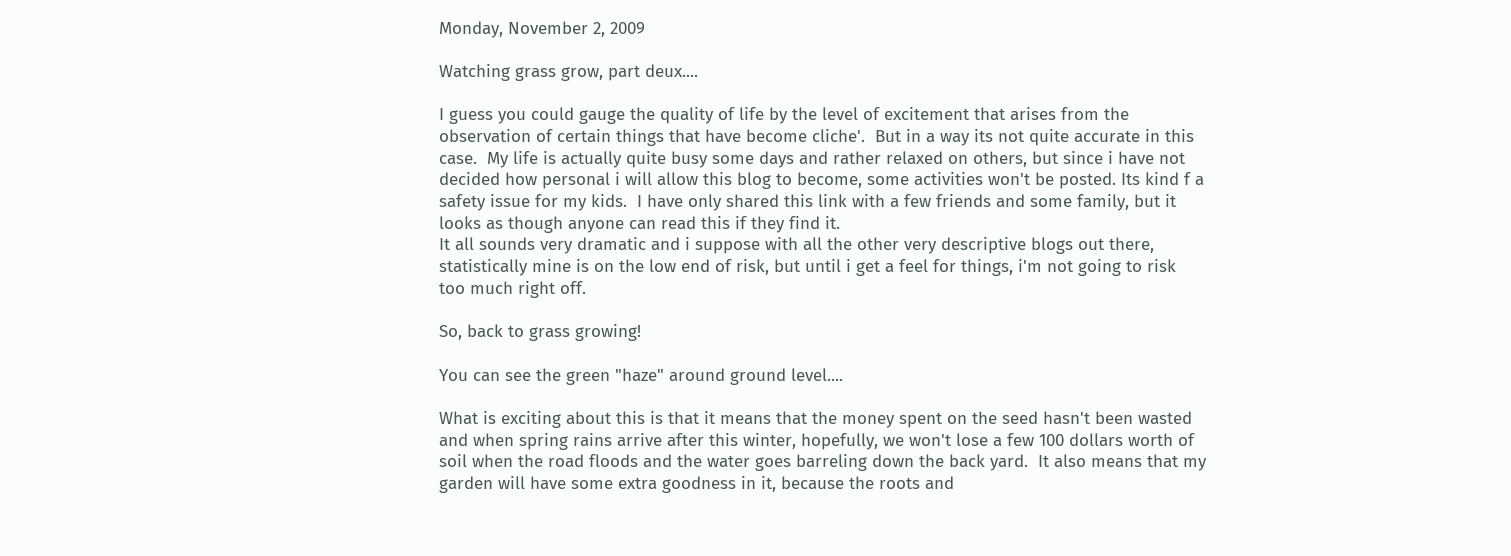Monday, November 2, 2009

Watching grass grow, part deux....

I guess you could gauge the quality of life by the level of excitement that arises from the observation of certain things that have become cliche'.  But in a way its not quite accurate in this case.  My life is actually quite busy some days and rather relaxed on others, but since i have not decided how personal i will allow this blog to become, some activities won't be posted. Its kind f a safety issue for my kids.  I have only shared this link with a few friends and some family, but it looks as though anyone can read this if they find it.
It all sounds very dramatic and i suppose with all the other very descriptive blogs out there, statistically mine is on the low end of risk, but until i get a feel for things, i'm not going to risk too much right off.

So, back to grass growing!

You can see the green "haze" around ground level....

What is exciting about this is that it means that the money spent on the seed hasn't been wasted and when spring rains arrive after this winter, hopefully, we won't lose a few 100 dollars worth of soil when the road floods and the water goes barreling down the back yard.  It also means that my garden will have some extra goodness in it, because the roots and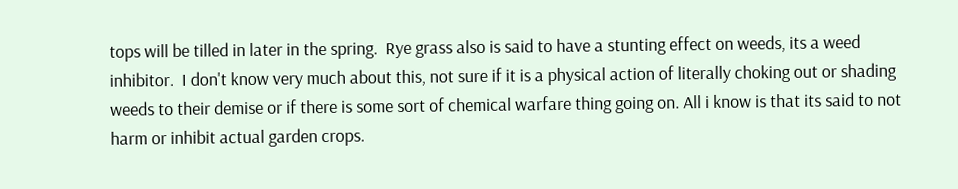tops will be tilled in later in the spring.  Rye grass also is said to have a stunting effect on weeds, its a weed inhibitor.  I don't know very much about this, not sure if it is a physical action of literally choking out or shading weeds to their demise or if there is some sort of chemical warfare thing going on. All i know is that its said to not harm or inhibit actual garden crops.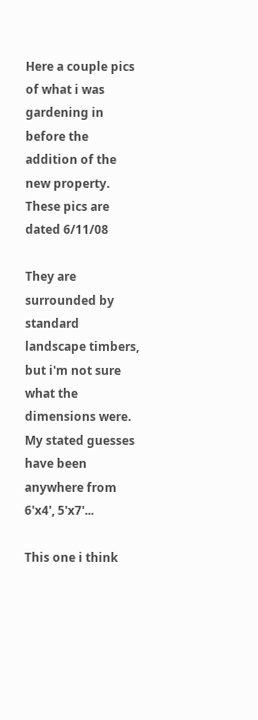Here a couple pics of what i was gardening in before the addition of the new property. These pics are dated 6/11/08

They are surrounded by standard landscape timbers,  but i'm not sure what the dimensions were.  My stated guesses have been anywhere from 6'x4', 5'x7'...

This one i think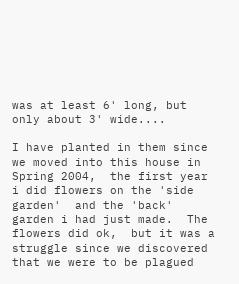was at least 6' long, but only about 3' wide....

I have planted in them since we moved into this house in Spring 2004,  the first year i did flowers on the 'side garden'  and the 'back' garden i had just made.  The flowers did ok,  but it was a struggle since we discovered that we were to be plagued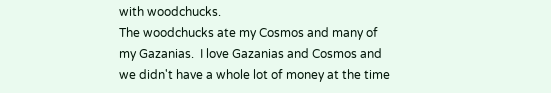with woodchucks.
The woodchucks ate my Cosmos and many of my Gazanias.  I love Gazanias and Cosmos and we didn't have a whole lot of money at the time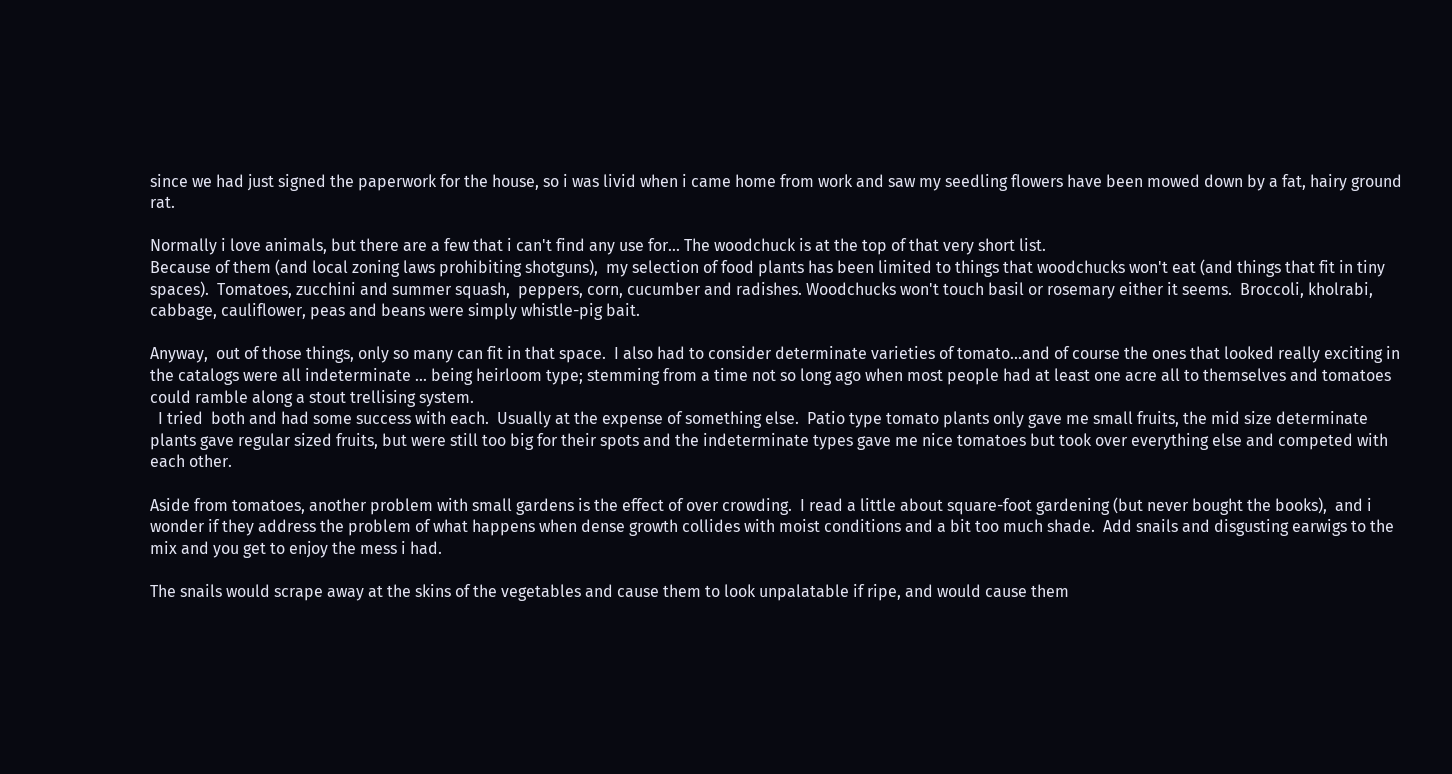since we had just signed the paperwork for the house, so i was livid when i came home from work and saw my seedling flowers have been mowed down by a fat, hairy ground rat.

Normally i love animals, but there are a few that i can't find any use for... The woodchuck is at the top of that very short list.
Because of them (and local zoning laws prohibiting shotguns),  my selection of food plants has been limited to things that woodchucks won't eat (and things that fit in tiny spaces).  Tomatoes, zucchini and summer squash,  peppers, corn, cucumber and radishes. Woodchucks won't touch basil or rosemary either it seems.  Broccoli, kholrabi, cabbage, cauliflower, peas and beans were simply whistle-pig bait.

Anyway,  out of those things, only so many can fit in that space.  I also had to consider determinate varieties of tomato...and of course the ones that looked really exciting in the catalogs were all indeterminate ... being heirloom type; stemming from a time not so long ago when most people had at least one acre all to themselves and tomatoes could ramble along a stout trellising system.
  I tried  both and had some success with each.  Usually at the expense of something else.  Patio type tomato plants only gave me small fruits, the mid size determinate plants gave regular sized fruits, but were still too big for their spots and the indeterminate types gave me nice tomatoes but took over everything else and competed with each other.

Aside from tomatoes, another problem with small gardens is the effect of over crowding.  I read a little about square-foot gardening (but never bought the books),  and i wonder if they address the problem of what happens when dense growth collides with moist conditions and a bit too much shade.  Add snails and disgusting earwigs to the mix and you get to enjoy the mess i had.

The snails would scrape away at the skins of the vegetables and cause them to look unpalatable if ripe, and would cause them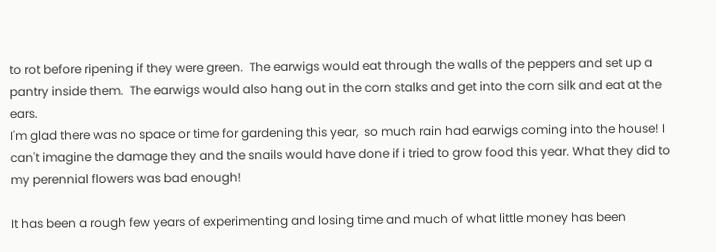to rot before ripening if they were green.  The earwigs would eat through the walls of the peppers and set up a pantry inside them.  The earwigs would also hang out in the corn stalks and get into the corn silk and eat at the ears.
I'm glad there was no space or time for gardening this year,  so much rain had earwigs coming into the house! I can't imagine the damage they and the snails would have done if i tried to grow food this year. What they did to my perennial flowers was bad enough!

It has been a rough few years of experimenting and losing time and much of what little money has been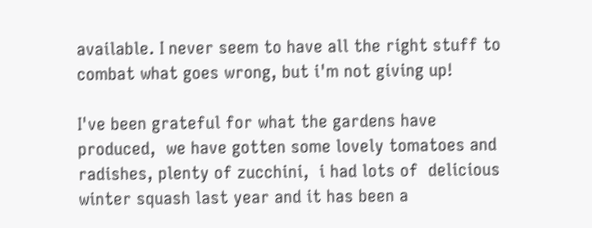available. I never seem to have all the right stuff to combat what goes wrong, but i'm not giving up!

I've been grateful for what the gardens have produced,  we have gotten some lovely tomatoes and radishes, plenty of zucchini,  i had lots of  delicious winter squash last year and it has been a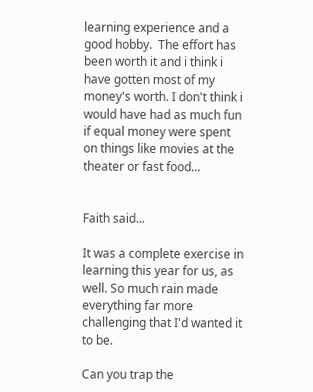learning experience and a good hobby.  The effort has been worth it and i think i have gotten most of my money's worth. I don't think i would have had as much fun if equal money were spent on things like movies at the theater or fast food...


Faith said...

It was a complete exercise in learning this year for us, as well. So much rain made everything far more challenging that I'd wanted it to be.

Can you trap the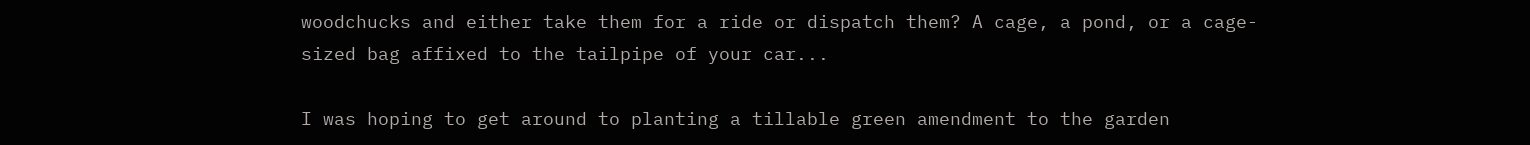woodchucks and either take them for a ride or dispatch them? A cage, a pond, or a cage-sized bag affixed to the tailpipe of your car...

I was hoping to get around to planting a tillable green amendment to the garden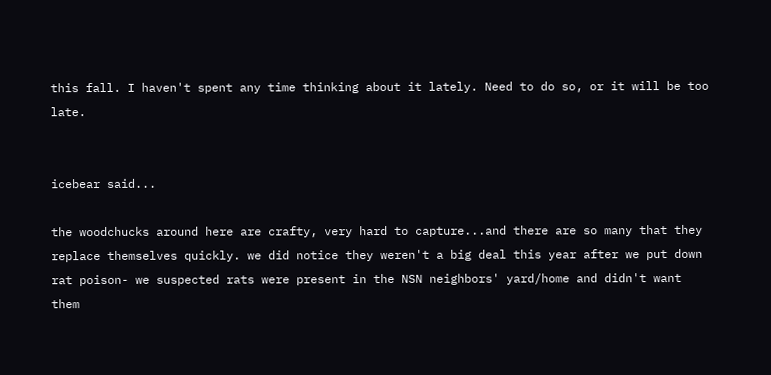this fall. I haven't spent any time thinking about it lately. Need to do so, or it will be too late.


icebear said...

the woodchucks around here are crafty, very hard to capture...and there are so many that they replace themselves quickly. we did notice they weren't a big deal this year after we put down rat poison- we suspected rats were present in the NSN neighbors' yard/home and didn't want them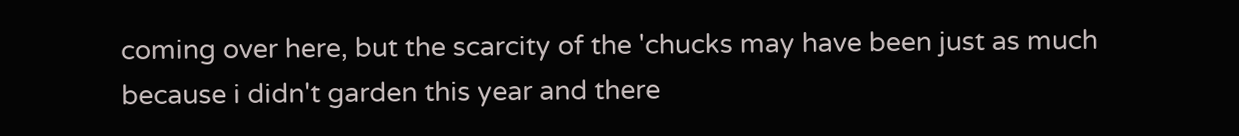coming over here, but the scarcity of the 'chucks may have been just as much because i didn't garden this year and there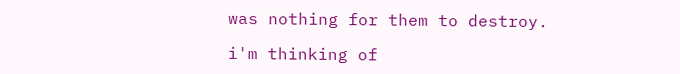was nothing for them to destroy.

i'm thinking of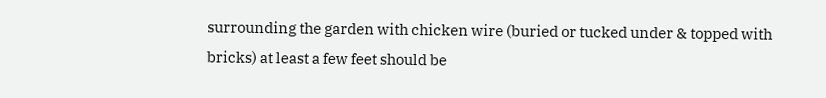surrounding the garden with chicken wire (buried or tucked under & topped with bricks) at least a few feet should be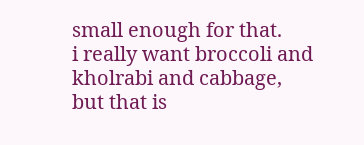small enough for that.
i really want broccoli and kholrabi and cabbage, but that is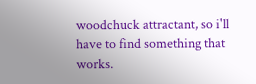woodchuck attractant, so i'll have to find something that works.